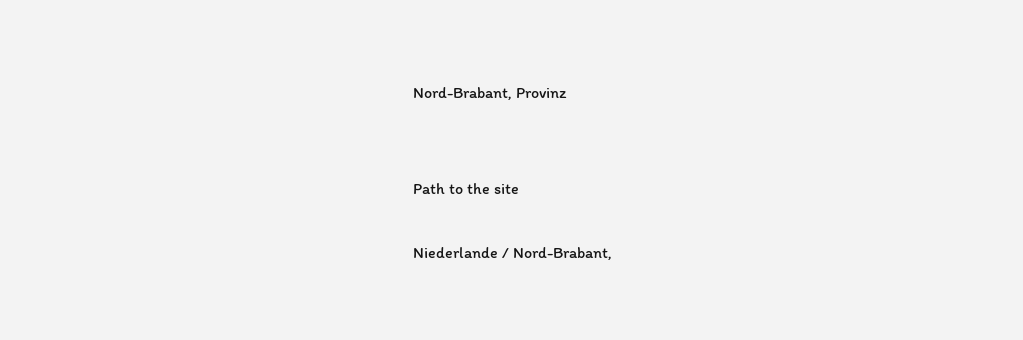Nord-Brabant, Provinz


Path to the site

Niederlande / Nord-Brabant,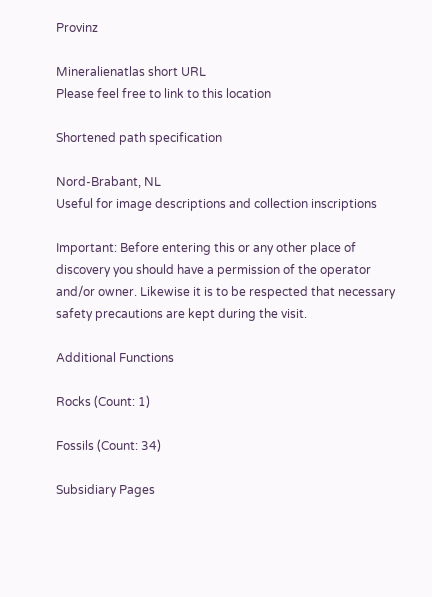Provinz

Mineralienatlas short URL
Please feel free to link to this location

Shortened path specification

Nord-Brabant, NL
Useful for image descriptions and collection inscriptions

Important: Before entering this or any other place of discovery you should have a permission of the operator and/or owner. Likewise it is to be respected that necessary safety precautions are kept during the visit.

Additional Functions

Rocks (Count: 1)

Fossils (Count: 34)

Subsidiary Pages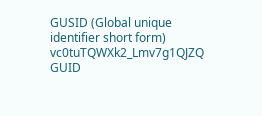GUSID (Global unique identifier short form) vc0tuTQWXk2_Lmv7g1QJZQ
GUID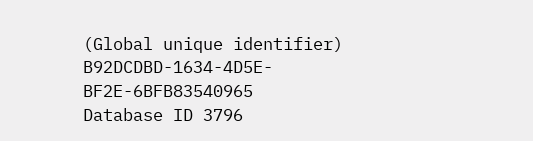(Global unique identifier) B92DCDBD-1634-4D5E-BF2E-6BFB83540965
Database ID 3796